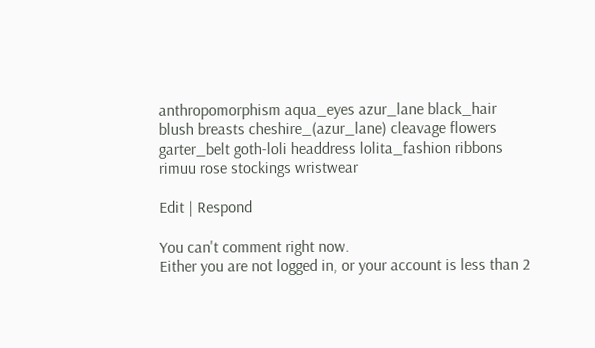anthropomorphism aqua_eyes azur_lane black_hair blush breasts cheshire_(azur_lane) cleavage flowers garter_belt goth-loli headdress lolita_fashion ribbons rimuu rose stockings wristwear

Edit | Respond

You can't comment right now.
Either you are not logged in, or your account is less than 2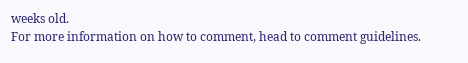weeks old.
For more information on how to comment, head to comment guidelines.